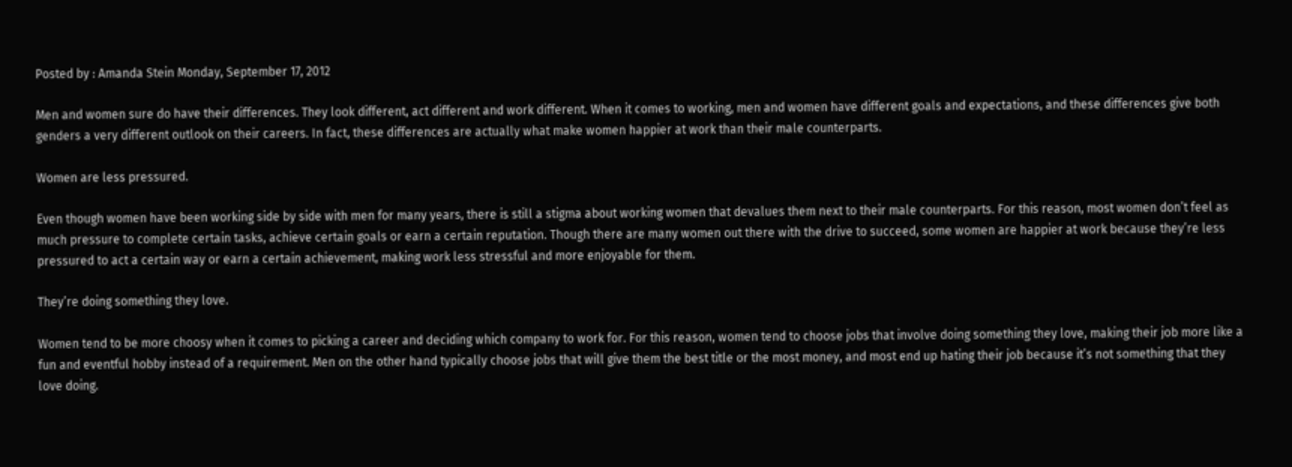Posted by : Amanda Stein Monday, September 17, 2012

Men and women sure do have their differences. They look different, act different and work different. When it comes to working, men and women have different goals and expectations, and these differences give both genders a very different outlook on their careers. In fact, these differences are actually what make women happier at work than their male counterparts.

Women are less pressured.

Even though women have been working side by side with men for many years, there is still a stigma about working women that devalues them next to their male counterparts. For this reason, most women don’t feel as much pressure to complete certain tasks, achieve certain goals or earn a certain reputation. Though there are many women out there with the drive to succeed, some women are happier at work because they’re less pressured to act a certain way or earn a certain achievement, making work less stressful and more enjoyable for them.

They’re doing something they love.

Women tend to be more choosy when it comes to picking a career and deciding which company to work for. For this reason, women tend to choose jobs that involve doing something they love, making their job more like a fun and eventful hobby instead of a requirement. Men on the other hand typically choose jobs that will give them the best title or the most money, and most end up hating their job because it’s not something that they love doing.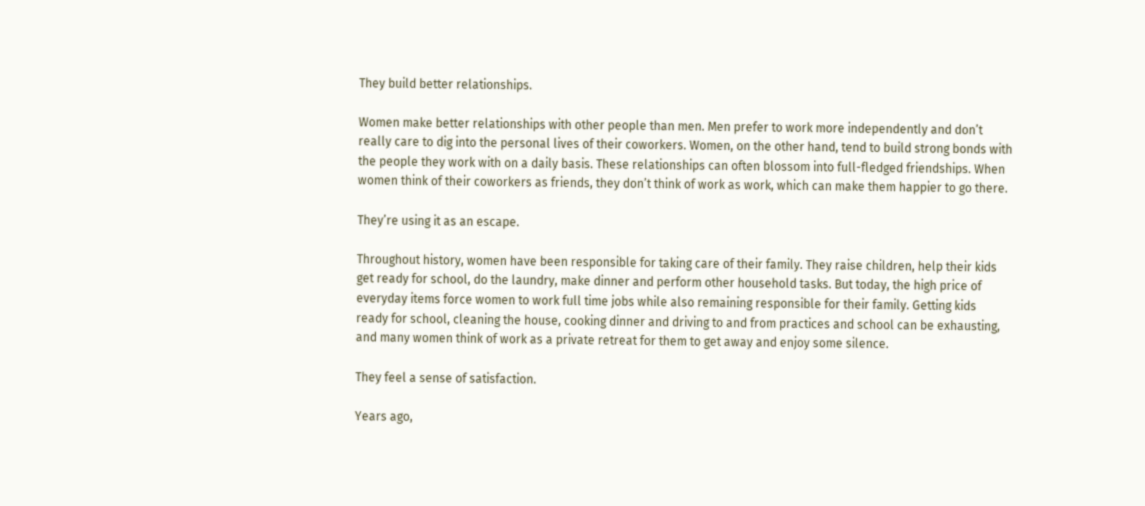They build better relationships.

Women make better relationships with other people than men. Men prefer to work more independently and don’t really care to dig into the personal lives of their coworkers. Women, on the other hand, tend to build strong bonds with the people they work with on a daily basis. These relationships can often blossom into full-fledged friendships. When women think of their coworkers as friends, they don’t think of work as work, which can make them happier to go there.

They’re using it as an escape.

Throughout history, women have been responsible for taking care of their family. They raise children, help their kids get ready for school, do the laundry, make dinner and perform other household tasks. But today, the high price of everyday items force women to work full time jobs while also remaining responsible for their family. Getting kids ready for school, cleaning the house, cooking dinner and driving to and from practices and school can be exhausting, and many women think of work as a private retreat for them to get away and enjoy some silence.

They feel a sense of satisfaction.

Years ago,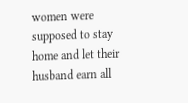women were supposed to stay home and let their husband earn all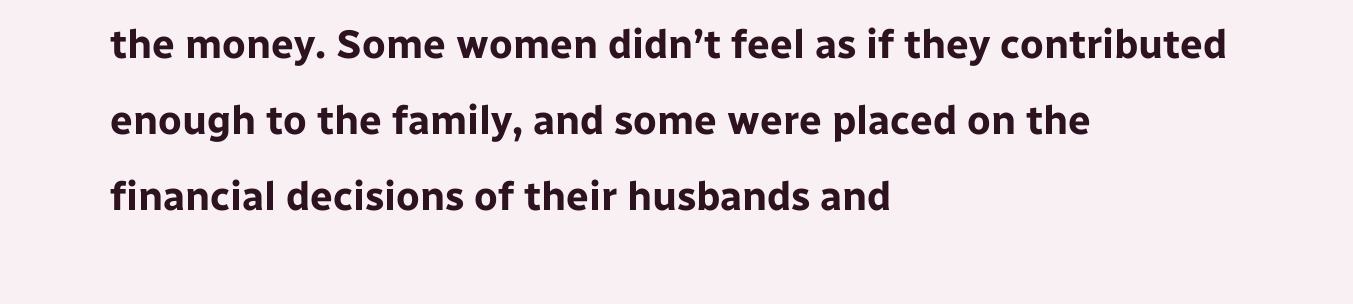the money. Some women didn’t feel as if they contributed enough to the family, and some were placed on the financial decisions of their husbands and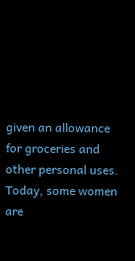given an allowance for groceries and other personal uses. Today, some women are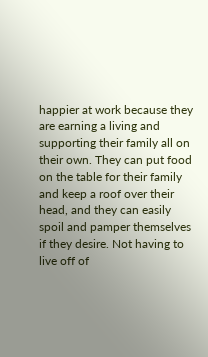happier at work because they are earning a living and supporting their family all on their own. They can put food on the table for their family and keep a roof over their head, and they can easily spoil and pamper themselves if they desire. Not having to live off of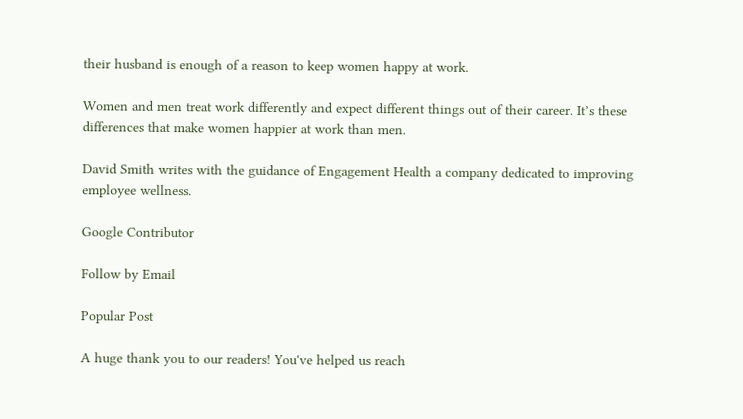their husband is enough of a reason to keep women happy at work.

Women and men treat work differently and expect different things out of their career. It’s these differences that make women happier at work than men.

David Smith writes with the guidance of Engagement Health a company dedicated to improving employee wellness.

Google Contributor

Follow by Email

Popular Post

A huge thank you to our readers! You've helped us reach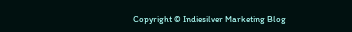Copyright © Indiesilver Marketing Blog